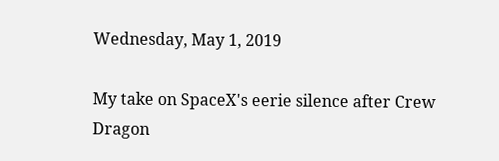Wednesday, May 1, 2019

My take on SpaceX's eerie silence after Crew Dragon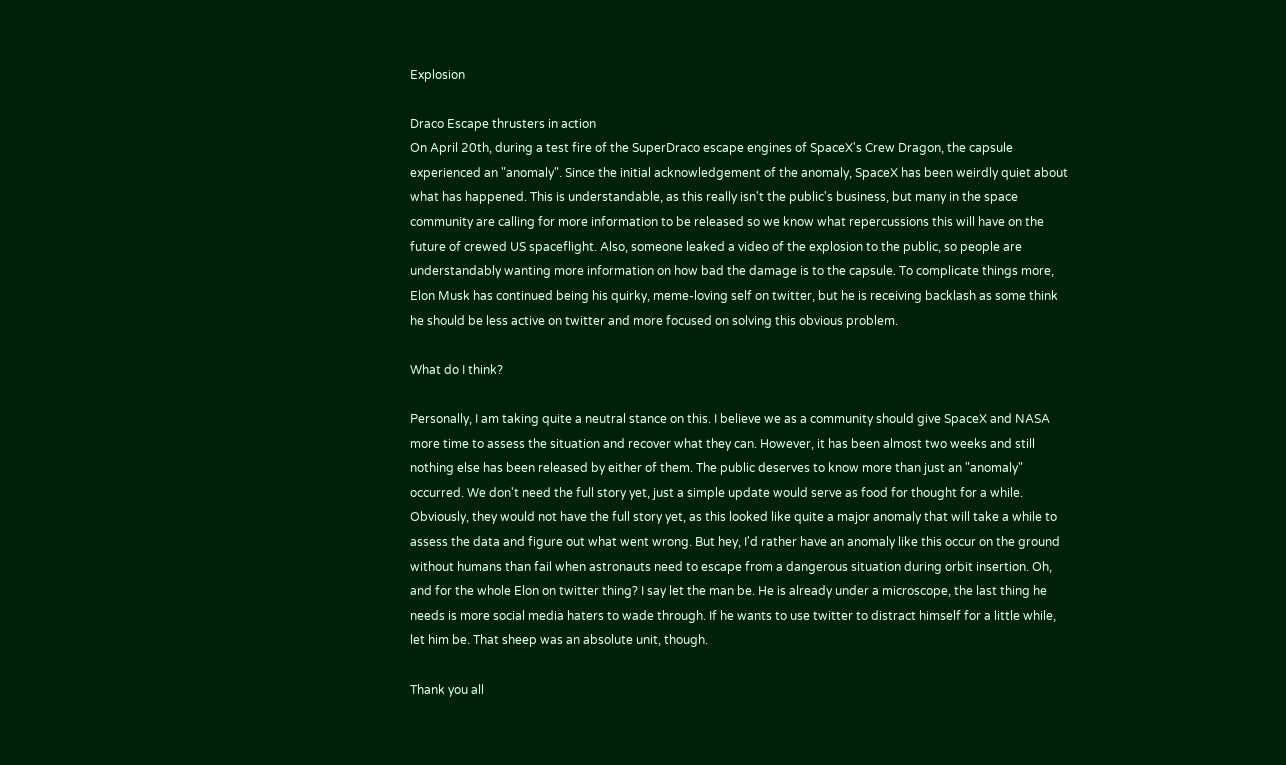Explosion

Draco Escape thrusters in action
On April 20th, during a test fire of the SuperDraco escape engines of SpaceX's Crew Dragon, the capsule experienced an "anomaly". Since the initial acknowledgement of the anomaly, SpaceX has been weirdly quiet about what has happened. This is understandable, as this really isn't the public's business, but many in the space community are calling for more information to be released so we know what repercussions this will have on the future of crewed US spaceflight. Also, someone leaked a video of the explosion to the public, so people are understandably wanting more information on how bad the damage is to the capsule. To complicate things more, Elon Musk has continued being his quirky, meme-loving self on twitter, but he is receiving backlash as some think he should be less active on twitter and more focused on solving this obvious problem.

What do I think?

Personally, I am taking quite a neutral stance on this. I believe we as a community should give SpaceX and NASA more time to assess the situation and recover what they can. However, it has been almost two weeks and still nothing else has been released by either of them. The public deserves to know more than just an "anomaly" occurred. We don't need the full story yet, just a simple update would serve as food for thought for a while. Obviously, they would not have the full story yet, as this looked like quite a major anomaly that will take a while to assess the data and figure out what went wrong. But hey, I'd rather have an anomaly like this occur on the ground without humans than fail when astronauts need to escape from a dangerous situation during orbit insertion. Oh, and for the whole Elon on twitter thing? I say let the man be. He is already under a microscope, the last thing he needs is more social media haters to wade through. If he wants to use twitter to distract himself for a little while, let him be. That sheep was an absolute unit, though.

Thank you all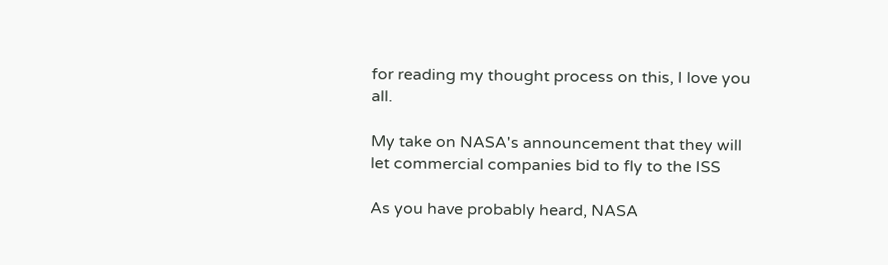for reading my thought process on this, I love you all.

My take on NASA's announcement that they will let commercial companies bid to fly to the ISS

As you have probably heard, NASA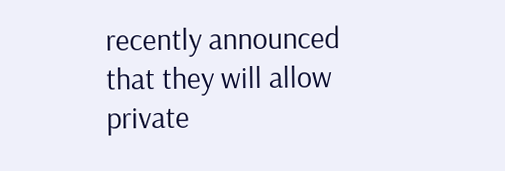recently announced that they will allow private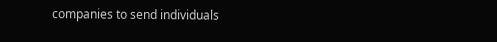companies to send individuals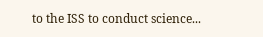to the ISS to conduct science...